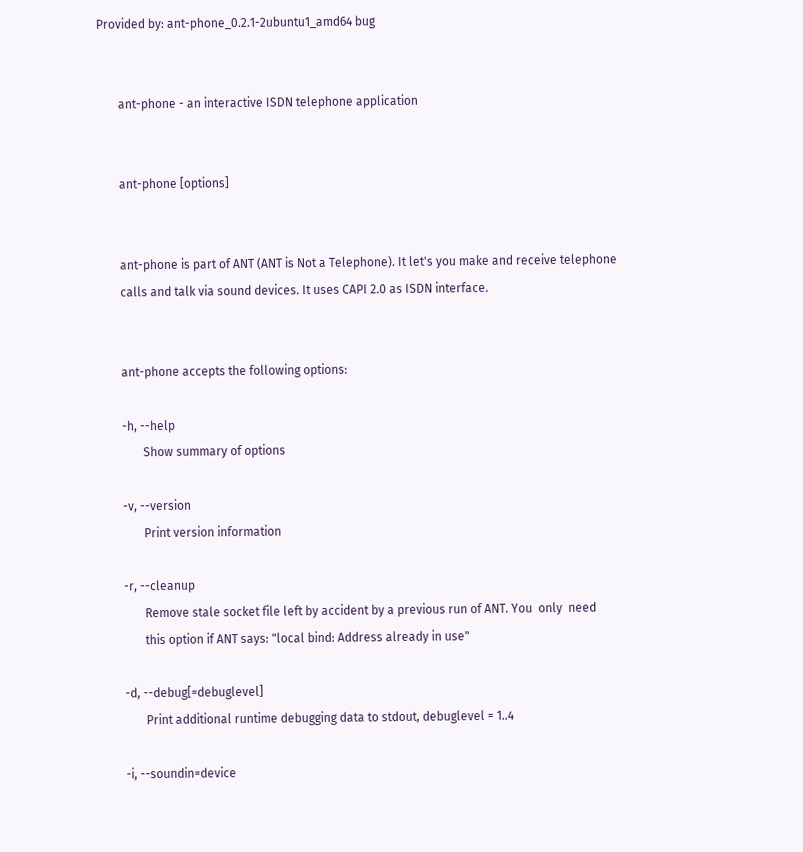Provided by: ant-phone_0.2.1-2ubuntu1_amd64 bug


       ant-phone - an interactive ISDN telephone application


       ant-phone [options]


       ant-phone is part of ANT (ANT is Not a Telephone). It let's you make and receive telephone
       calls and talk via sound devices. It uses CAPI 2.0 as ISDN interface.


       ant-phone accepts the following options:

       -h, --help
              Show summary of options

       -v, --version
              Print version information

       -r, --cleanup
              Remove stale socket file left by accident by a previous run of ANT. You  only  need
              this option if ANT says: "local bind: Address already in use"

       -d, --debug[=debuglevel]
              Print additional runtime debugging data to stdout, debuglevel = 1..4

       -i, --soundin=device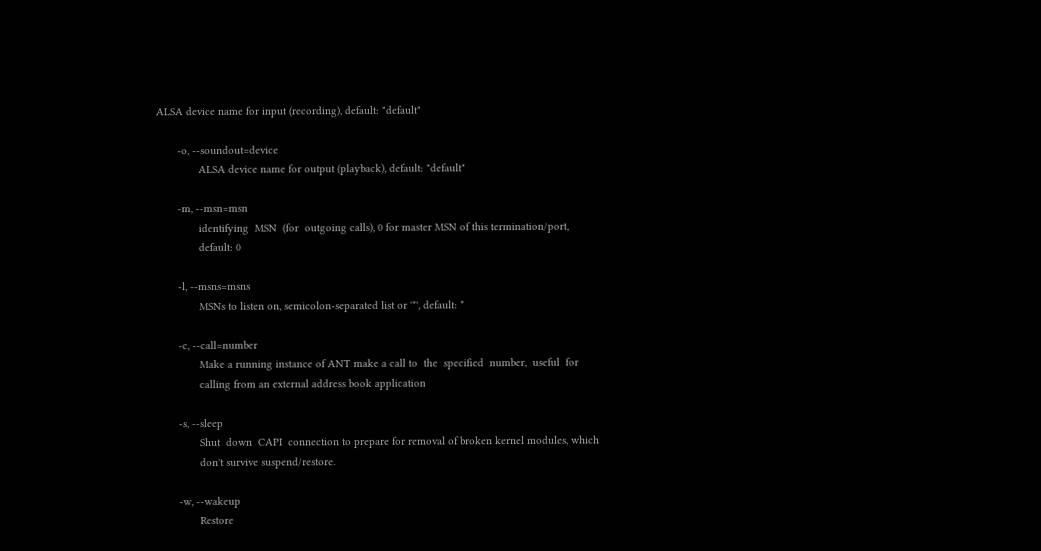ALSA device name for input (recording), default: "default"

       -o, --soundout=device
              ALSA device name for output (playback), default: "default"

       -m, --msn=msn
              identifying  MSN  (for  outgoing calls), 0 for master MSN of this termination/port,
              default: 0

       -l, --msns=msns
              MSNs to listen on, semicolon-separated list or '*', default: *

       -c, --call=number
              Make a running instance of ANT make a call to  the  specified  number,  useful  for
              calling from an external address book application

       -s, --sleep
              Shut  down  CAPI  connection to prepare for removal of broken kernel modules, which
              don't survive suspend/restore.

       -w, --wakeup
              Restore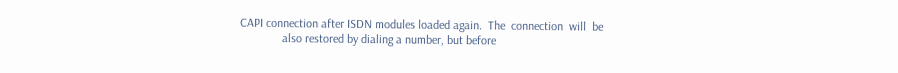CAPI connection after ISDN modules loaded again.  The  connection  will  be
              also restored by dialing a number, but before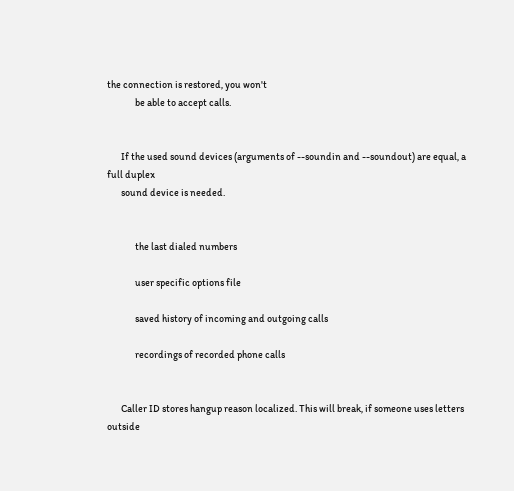the connection is restored, you won't
              be able to accept calls.


       If the used sound devices (arguments of --soundin and --soundout) are equal, a full duplex
       sound device is needed.


              the last dialed numbers

              user specific options file

              saved history of incoming and outgoing calls

              recordings of recorded phone calls


       Caller ID stores hangup reason localized. This will break, if someone uses letters outside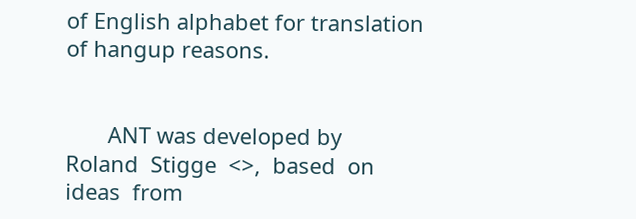of English alphabet for translation of hangup reasons.


       ANT was developed by  Roland  Stigge  <>,  based  on  ideas  from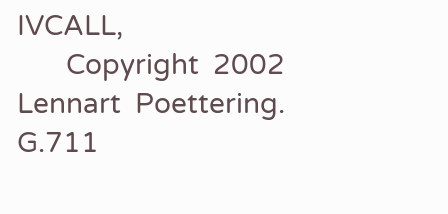IVCALL,
       Copyright  2002  Lennart  Poettering. G.711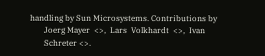handling by Sun Microsystems. Contributions by
       Joerg Mayer  <>,  Lars  Volkhardt  <>,  Ivan
       Schreter <>.